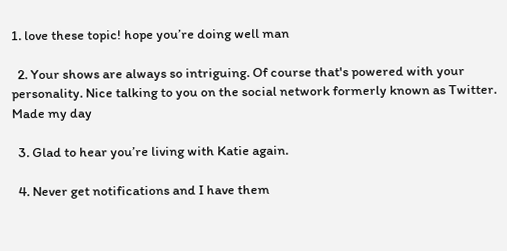1. love these topic! hope you’re doing well man

  2. Your shows are always so intriguing. Of course that's powered with your personality. Nice talking to you on the social network formerly known as Twitter. Made my day

  3. Glad to hear you’re living with Katie again.

  4. Never get notifications and I have them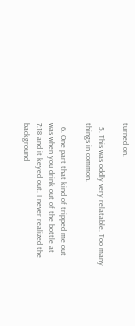turned on.

  5. This was oddly very relatable. Too many things in common.

  6. One part that kind of tripped me out was when you drink out of the bottle at 7:18 and it keyed out. I never realized the background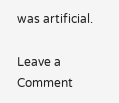was artificial.

Leave a Comment